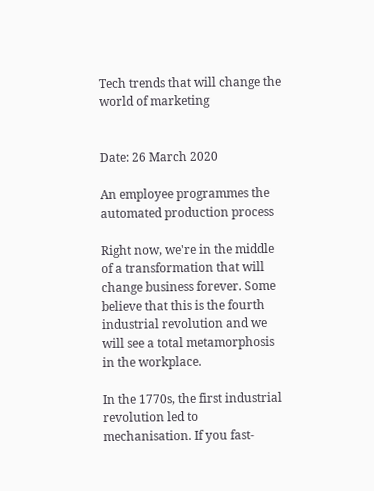Tech trends that will change the world of marketing


Date: 26 March 2020

An employee programmes the automated production process

Right now, we're in the middle of a transformation that will change business forever. Some believe that this is the fourth industrial revolution and we will see a total metamorphosis in the workplace.

In the 1770s, the first industrial revolution led to mechanisation. If you fast-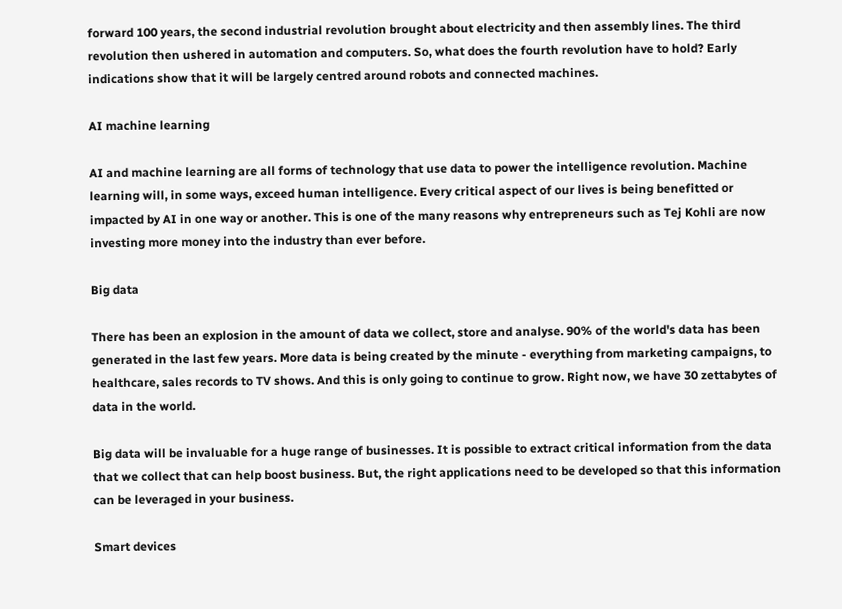forward 100 years, the second industrial revolution brought about electricity and then assembly lines. The third revolution then ushered in automation and computers. So, what does the fourth revolution have to hold? Early indications show that it will be largely centred around robots and connected machines.

AI machine learning

AI and machine learning are all forms of technology that use data to power the intelligence revolution. Machine learning will, in some ways, exceed human intelligence. Every critical aspect of our lives is being benefitted or impacted by AI in one way or another. This is one of the many reasons why entrepreneurs such as Tej Kohli are now investing more money into the industry than ever before.

Big data

There has been an explosion in the amount of data we collect, store and analyse. 90% of the world's data has been generated in the last few years. More data is being created by the minute - everything from marketing campaigns, to healthcare, sales records to TV shows. And this is only going to continue to grow. Right now, we have 30 zettabytes of data in the world.

Big data will be invaluable for a huge range of businesses. It is possible to extract critical information from the data that we collect that can help boost business. But, the right applications need to be developed so that this information can be leveraged in your business.

Smart devices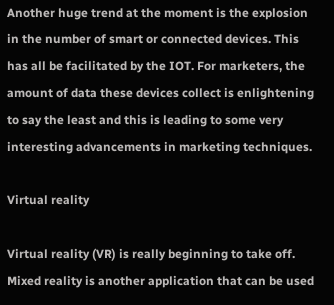Another huge trend at the moment is the explosion in the number of smart or connected devices. This has all be facilitated by the IOT. For marketers, the amount of data these devices collect is enlightening to say the least and this is leading to some very interesting advancements in marketing techniques.

Virtual reality

Virtual reality (VR) is really beginning to take off. Mixed reality is another application that can be used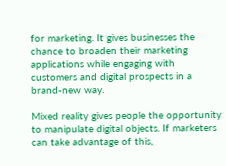for marketing. It gives businesses the chance to broaden their marketing applications while engaging with customers and digital prospects in a brand-new way.

Mixed reality gives people the opportunity to manipulate digital objects. If marketers can take advantage of this,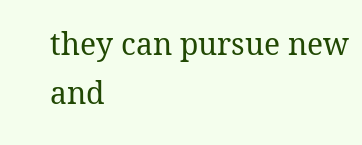they can pursue new and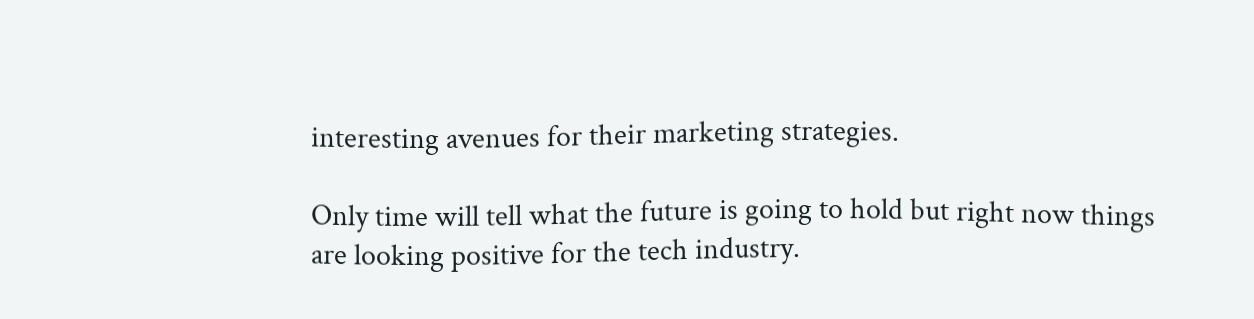interesting avenues for their marketing strategies.

Only time will tell what the future is going to hold but right now things are looking positive for the tech industry.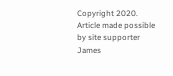Copyright 2020. Article made possible by site supporter James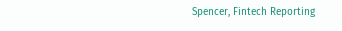Spencer, Fintech Reporting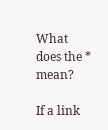What does the * mean?

If a link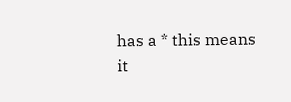has a * this means it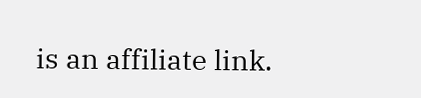is an affiliate link.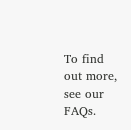To find out more, see our FAQs.